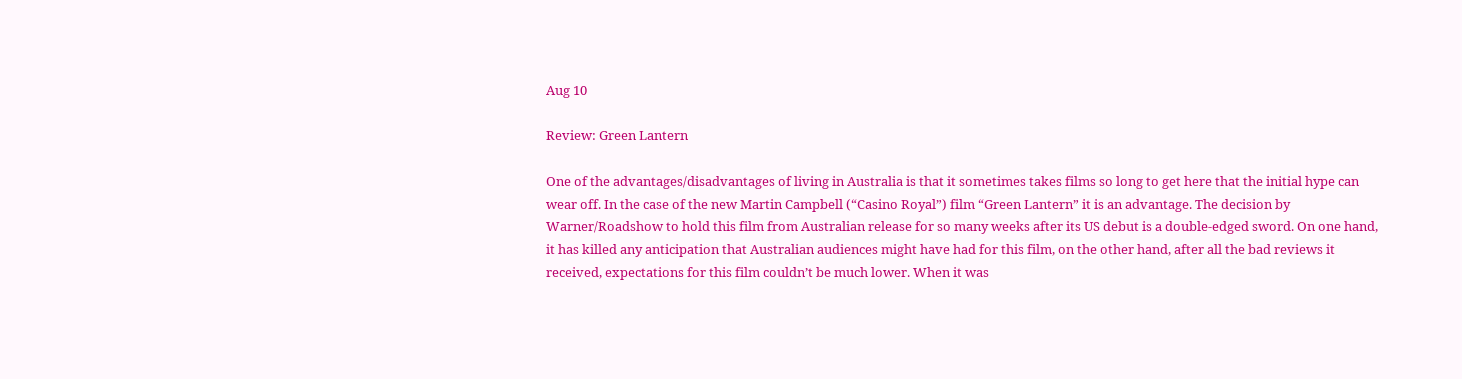Aug 10

Review: Green Lantern

One of the advantages/disadvantages of living in Australia is that it sometimes takes films so long to get here that the initial hype can wear off. In the case of the new Martin Campbell (“Casino Royal”) film “Green Lantern” it is an advantage. The decision by Warner/Roadshow to hold this film from Australian release for so many weeks after its US debut is a double-edged sword. On one hand, it has killed any anticipation that Australian audiences might have had for this film, on the other hand, after all the bad reviews it received, expectations for this film couldn’t be much lower. When it was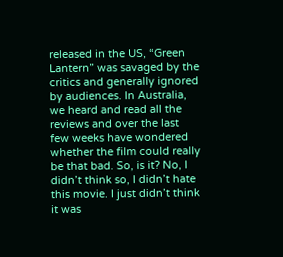released in the US, “Green Lantern” was savaged by the critics and generally ignored by audiences. In Australia, we heard and read all the reviews and over the last few weeks have wondered whether the film could really be that bad. So, is it? No, I didn’t think so, I didn’t hate this movie. I just didn’t think it was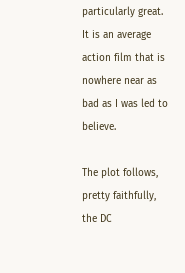particularly great. It is an average action film that is nowhere near as bad as I was led to believe.

The plot follows, pretty faithfully, the DC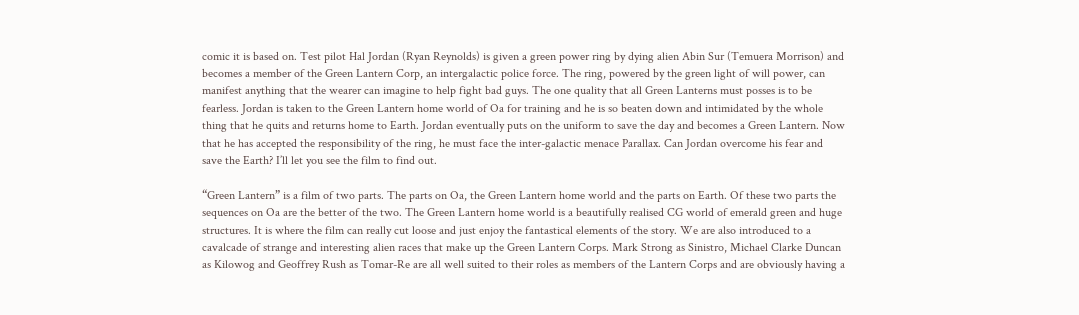comic it is based on. Test pilot Hal Jordan (Ryan Reynolds) is given a green power ring by dying alien Abin Sur (Temuera Morrison) and becomes a member of the Green Lantern Corp, an intergalactic police force. The ring, powered by the green light of will power, can manifest anything that the wearer can imagine to help fight bad guys. The one quality that all Green Lanterns must posses is to be fearless. Jordan is taken to the Green Lantern home world of Oa for training and he is so beaten down and intimidated by the whole thing that he quits and returns home to Earth. Jordan eventually puts on the uniform to save the day and becomes a Green Lantern. Now that he has accepted the responsibility of the ring, he must face the inter-galactic menace Parallax. Can Jordan overcome his fear and save the Earth? I’ll let you see the film to find out.

“Green Lantern” is a film of two parts. The parts on Oa, the Green Lantern home world and the parts on Earth. Of these two parts the sequences on Oa are the better of the two. The Green Lantern home world is a beautifully realised CG world of emerald green and huge structures. It is where the film can really cut loose and just enjoy the fantastical elements of the story. We are also introduced to a cavalcade of strange and interesting alien races that make up the Green Lantern Corps. Mark Strong as Sinistro, Michael Clarke Duncan as Kilowog and Geoffrey Rush as Tomar-Re are all well suited to their roles as members of the Lantern Corps and are obviously having a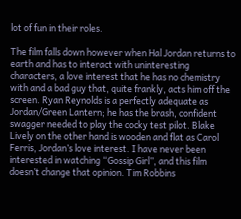lot of fun in their roles.

The film falls down however when Hal Jordan returns to earth and has to interact with uninteresting characters, a love interest that he has no chemistry with and a bad guy that, quite frankly, acts him off the screen. Ryan Reynolds is a perfectly adequate as Jordan/Green Lantern; he has the brash, confident swagger needed to play the cocky test pilot. Blake Lively on the other hand is wooden and flat as Carol Ferris, Jordan’s love interest. I have never been interested in watching “Gossip Girl”, and this film doesn’t change that opinion. Tim Robbins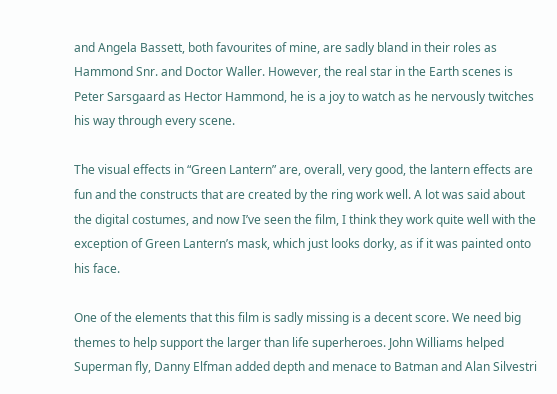and Angela Bassett, both favourites of mine, are sadly bland in their roles as Hammond Snr. and Doctor Waller. However, the real star in the Earth scenes is Peter Sarsgaard as Hector Hammond, he is a joy to watch as he nervously twitches his way through every scene.

The visual effects in “Green Lantern” are, overall, very good, the lantern effects are fun and the constructs that are created by the ring work well. A lot was said about the digital costumes, and now I’ve seen the film, I think they work quite well with the exception of Green Lantern’s mask, which just looks dorky, as if it was painted onto his face.

One of the elements that this film is sadly missing is a decent score. We need big themes to help support the larger than life superheroes. John Williams helped Superman fly, Danny Elfman added depth and menace to Batman and Alan Silvestri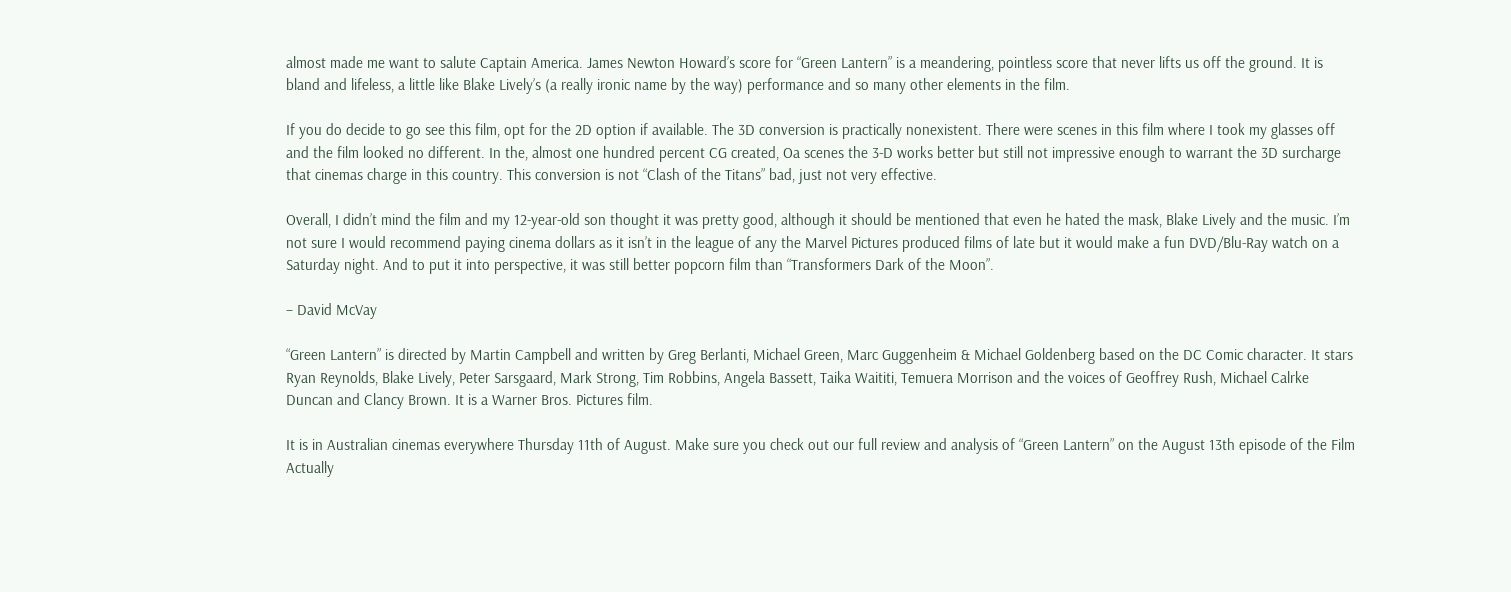almost made me want to salute Captain America. James Newton Howard’s score for “Green Lantern” is a meandering, pointless score that never lifts us off the ground. It is bland and lifeless, a little like Blake Lively’s (a really ironic name by the way) performance and so many other elements in the film.

If you do decide to go see this film, opt for the 2D option if available. The 3D conversion is practically nonexistent. There were scenes in this film where I took my glasses off and the film looked no different. In the, almost one hundred percent CG created, Oa scenes the 3-D works better but still not impressive enough to warrant the 3D surcharge that cinemas charge in this country. This conversion is not “Clash of the Titans” bad, just not very effective.

Overall, I didn’t mind the film and my 12-year-old son thought it was pretty good, although it should be mentioned that even he hated the mask, Blake Lively and the music. I’m not sure I would recommend paying cinema dollars as it isn’t in the league of any the Marvel Pictures produced films of late but it would make a fun DVD/Blu-Ray watch on a Saturday night. And to put it into perspective, it was still better popcorn film than “Transformers Dark of the Moon”.

– David McVay

“Green Lantern” is directed by Martin Campbell and written by Greg Berlanti, Michael Green, Marc Guggenheim & Michael Goldenberg based on the DC Comic character. It stars Ryan Reynolds, Blake Lively, Peter Sarsgaard, Mark Strong, Tim Robbins, Angela Bassett, Taika Waititi, Temuera Morrison and the voices of Geoffrey Rush, Michael Calrke Duncan and Clancy Brown. It is a Warner Bros. Pictures film.

It is in Australian cinemas everywhere Thursday 11th of August. Make sure you check out our full review and analysis of “Green Lantern” on the August 13th episode of the Film Actually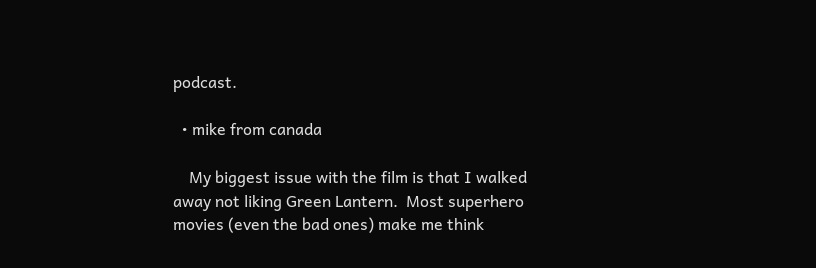podcast.

  • mike from canada

    My biggest issue with the film is that I walked away not liking Green Lantern.  Most superhero movies (even the bad ones) make me think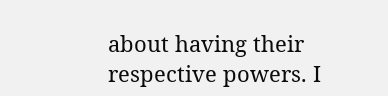about having their respective powers. I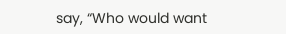say, “Who would want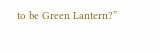to be Green Lantern?”